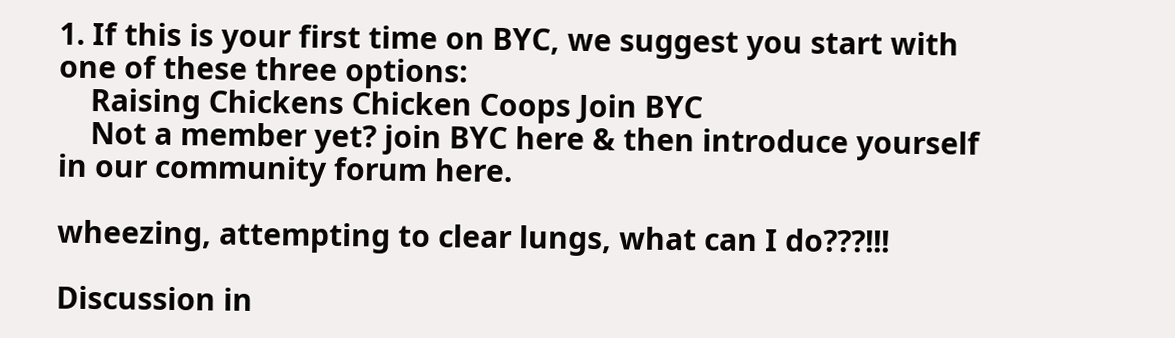1. If this is your first time on BYC, we suggest you start with one of these three options:
    Raising Chickens Chicken Coops Join BYC
    Not a member yet? join BYC here & then introduce yourself in our community forum here.

wheezing, attempting to clear lungs, what can I do???!!!

Discussion in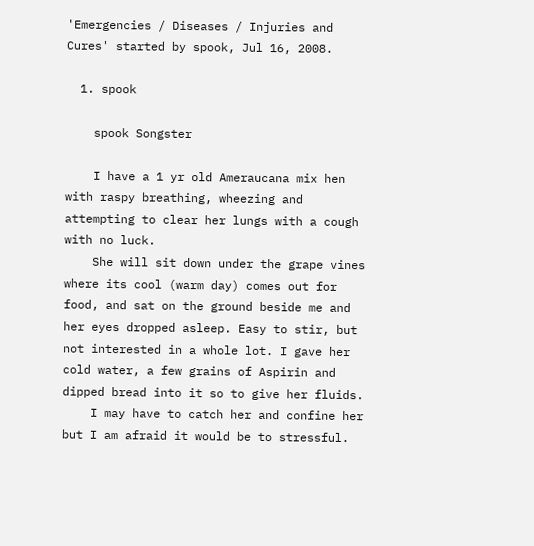'Emergencies / Diseases / Injuries and Cures' started by spook, Jul 16, 2008.

  1. spook

    spook Songster

    I have a 1 yr old Ameraucana mix hen with raspy breathing, wheezing and attempting to clear her lungs with a cough with no luck.
    She will sit down under the grape vines where its cool (warm day) comes out for food, and sat on the ground beside me and her eyes dropped asleep. Easy to stir, but not interested in a whole lot. I gave her cold water, a few grains of Aspirin and dipped bread into it so to give her fluids.
    I may have to catch her and confine her but I am afraid it would be to stressful.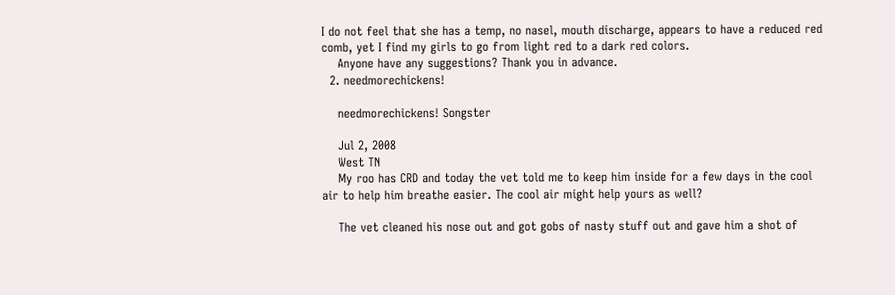I do not feel that she has a temp, no nasel, mouth discharge, appears to have a reduced red comb, yet I find my girls to go from light red to a dark red colors.
    Anyone have any suggestions? Thank you in advance.
  2. needmorechickens!

    needmorechickens! Songster

    Jul 2, 2008
    West TN
    My roo has CRD and today the vet told me to keep him inside for a few days in the cool air to help him breathe easier. The cool air might help yours as well?

    The vet cleaned his nose out and got gobs of nasty stuff out and gave him a shot of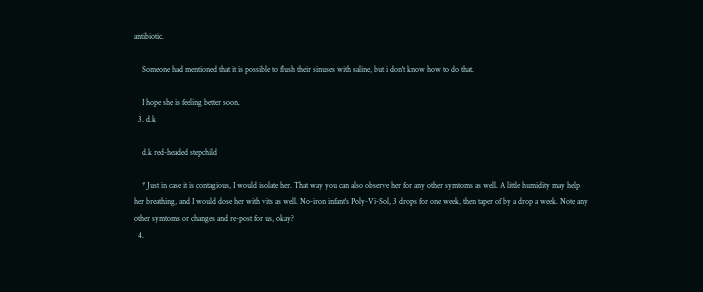antibiotic.

    Someone had mentioned that it is possible to flush their sinuses with saline, but i don't know how to do that.

    I hope she is feeling better soon.
  3. d.k

    d.k red-headed stepchild

    * Just in case it is contagious, I would isolate her. That way you can also observe her for any other symtoms as well. A little humidity may help her breathing, and I would dose her with vits as well. No-iron infant's Poly-Vi-Sol, 3 drops for one week, then taper of by a drop a week. Note any other symtoms or changes and re-post for us, okay?
  4.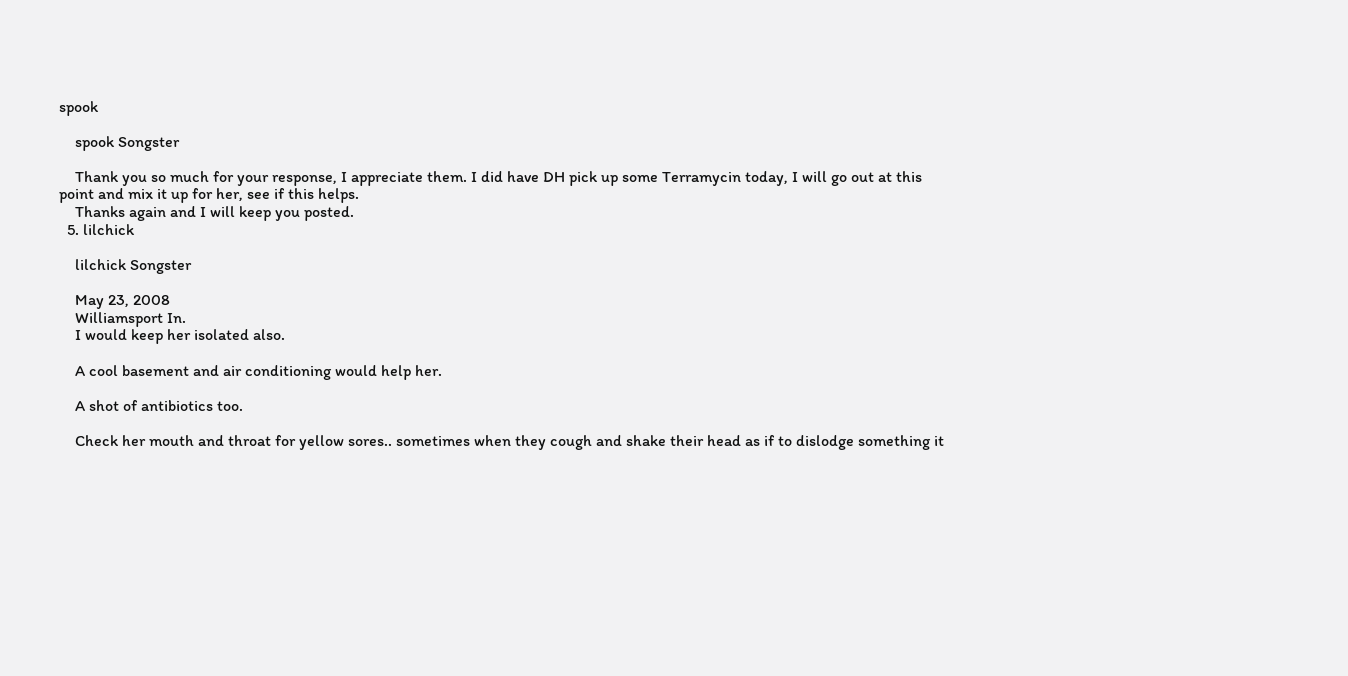spook

    spook Songster

    Thank you so much for your response, I appreciate them. I did have DH pick up some Terramycin today, I will go out at this point and mix it up for her, see if this helps.
    Thanks again and I will keep you posted.
  5. lilchick

    lilchick Songster

    May 23, 2008
    Williamsport In.
    I would keep her isolated also.

    A cool basement and air conditioning would help her.

    A shot of antibiotics too.

    Check her mouth and throat for yellow sores.. sometimes when they cough and shake their head as if to dislodge something it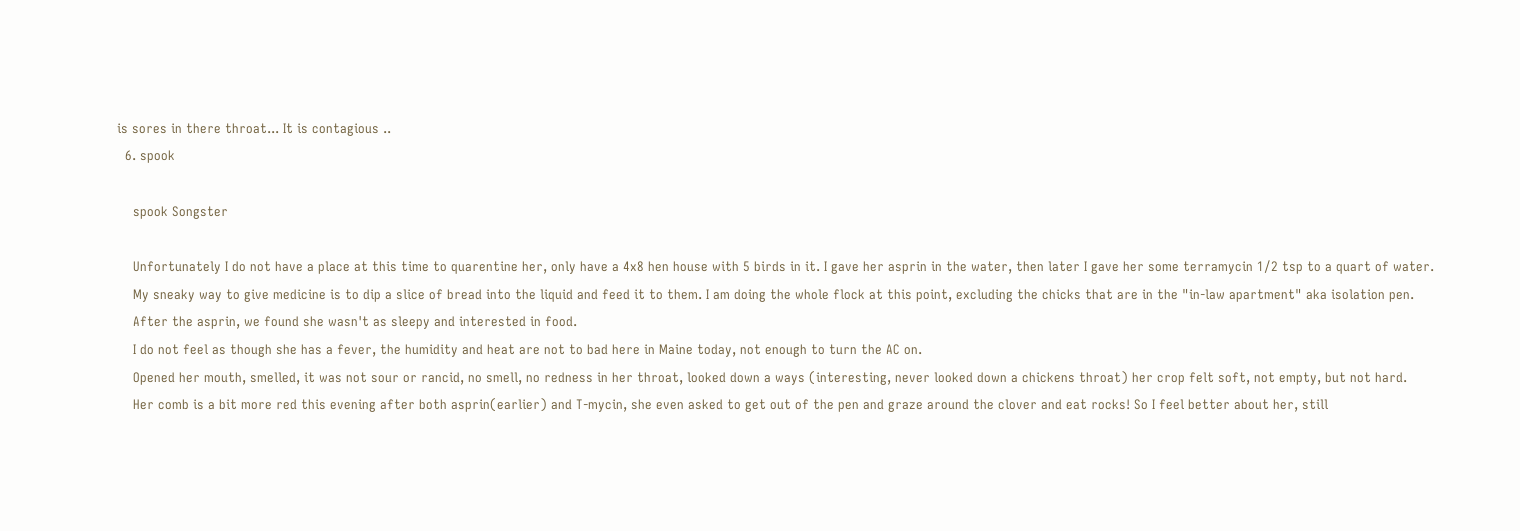is sores in there throat... It is contagious ..
  6. spook

    spook Songster

    Unfortunately I do not have a place at this time to quarentine her, only have a 4x8 hen house with 5 birds in it. I gave her asprin in the water, then later I gave her some terramycin 1/2 tsp to a quart of water.
    My sneaky way to give medicine is to dip a slice of bread into the liquid and feed it to them. I am doing the whole flock at this point, excluding the chicks that are in the "in-law apartment" aka isolation pen.
    After the asprin, we found she wasn't as sleepy and interested in food.
    I do not feel as though she has a fever, the humidity and heat are not to bad here in Maine today, not enough to turn the AC on.
    Opened her mouth, smelled, it was not sour or rancid, no smell, no redness in her throat, looked down a ways (interesting, never looked down a chickens throat) her crop felt soft, not empty, but not hard.
    Her comb is a bit more red this evening after both asprin(earlier) and T-mycin, she even asked to get out of the pen and graze around the clover and eat rocks! So I feel better about her, still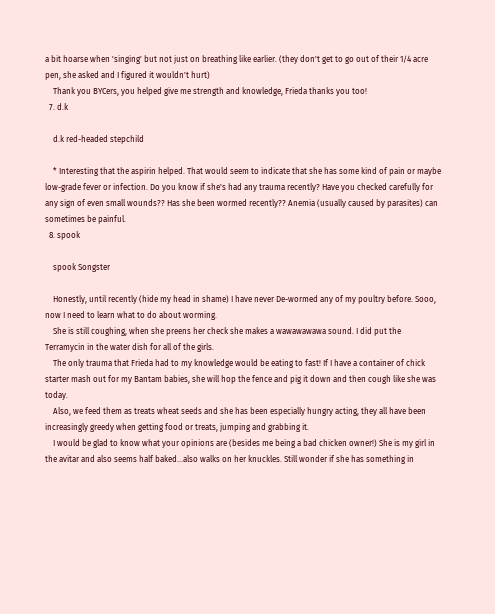a bit hoarse when 'singing' but not just on breathing like earlier. (they don't get to go out of their 1/4 acre pen, she asked and I figured it wouldn't hurt)
    Thank you BYCers, you helped give me strength and knowledge, Frieda thanks you too!
  7. d.k

    d.k red-headed stepchild

    * Interesting that the aspirin helped. That would seem to indicate that she has some kind of pain or maybe low-grade fever or infection. Do you know if she's had any trauma recently? Have you checked carefully for any sign of even small wounds?? Has she been wormed recently?? Anemia (usually caused by parasites) can sometimes be painful.
  8. spook

    spook Songster

    Honestly, until recently (hide my head in shame) I have never De-wormed any of my poultry before. Sooo, now I need to learn what to do about worming.
    She is still coughing, when she preens her check she makes a wawawawawa sound. I did put the Terramycin in the water dish for all of the girls.
    The only trauma that Frieda had to my knowledge would be eating to fast! If I have a container of chick starter mash out for my Bantam babies, she will hop the fence and pig it down and then cough like she was today.
    Also, we feed them as treats wheat seeds and she has been especially hungry acting, they all have been increasingly greedy when getting food or treats, jumping and grabbing it.
    I would be glad to know what your opinions are (besides me being a bad chicken owner!) She is my girl in the avitar and also seems half baked...also walks on her knuckles. Still wonder if she has something in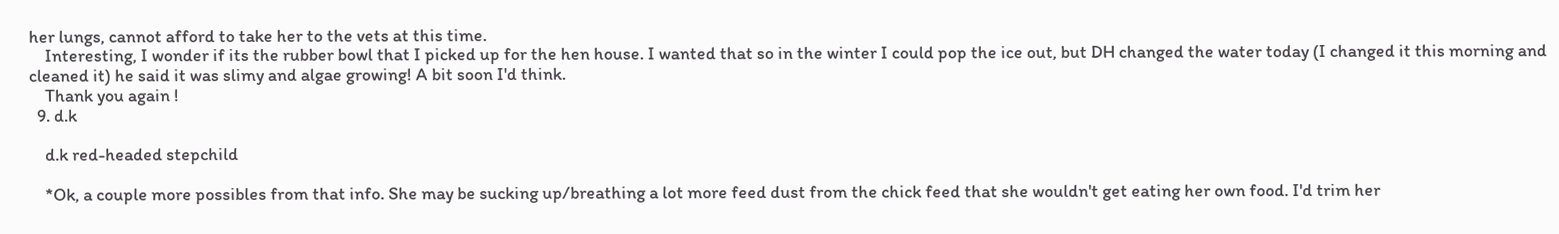her lungs, cannot afford to take her to the vets at this time.
    Interesting, I wonder if its the rubber bowl that I picked up for the hen house. I wanted that so in the winter I could pop the ice out, but DH changed the water today (I changed it this morning and cleaned it) he said it was slimy and algae growing! A bit soon I'd think.
    Thank you again !
  9. d.k

    d.k red-headed stepchild

    *Ok, a couple more possibles from that info. She may be sucking up/breathing a lot more feed dust from the chick feed that she wouldn't get eating her own food. I'd trim her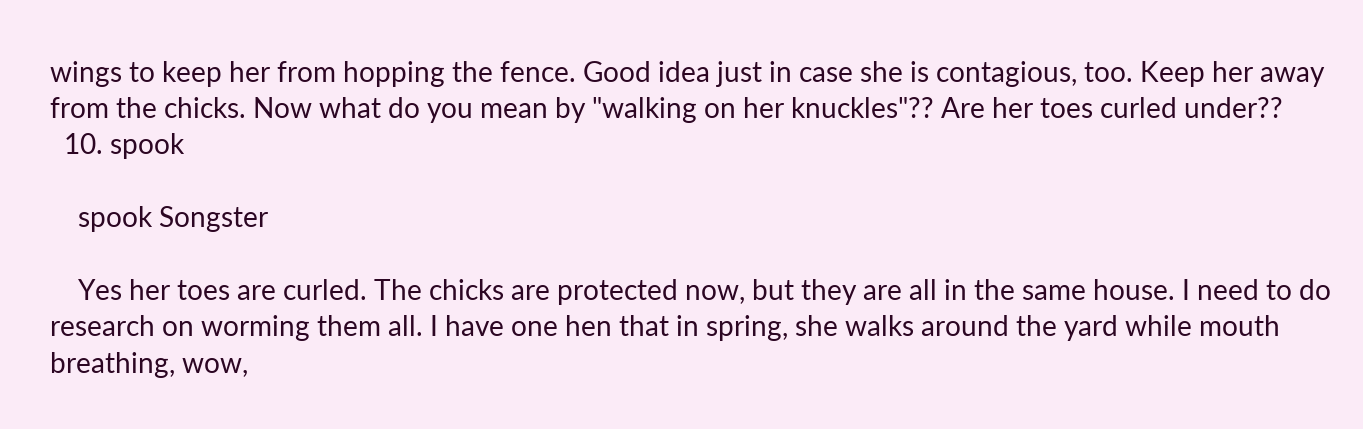wings to keep her from hopping the fence. Good idea just in case she is contagious, too. Keep her away from the chicks. Now what do you mean by "walking on her knuckles"?? Are her toes curled under??
  10. spook

    spook Songster

    Yes her toes are curled. The chicks are protected now, but they are all in the same house. I need to do research on worming them all. I have one hen that in spring, she walks around the yard while mouth breathing, wow,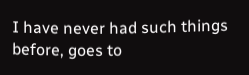I have never had such things before, goes to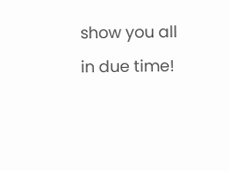show you all in due time!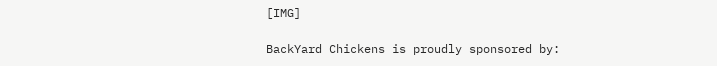[IMG]

BackYard Chickens is proudly sponsored by: